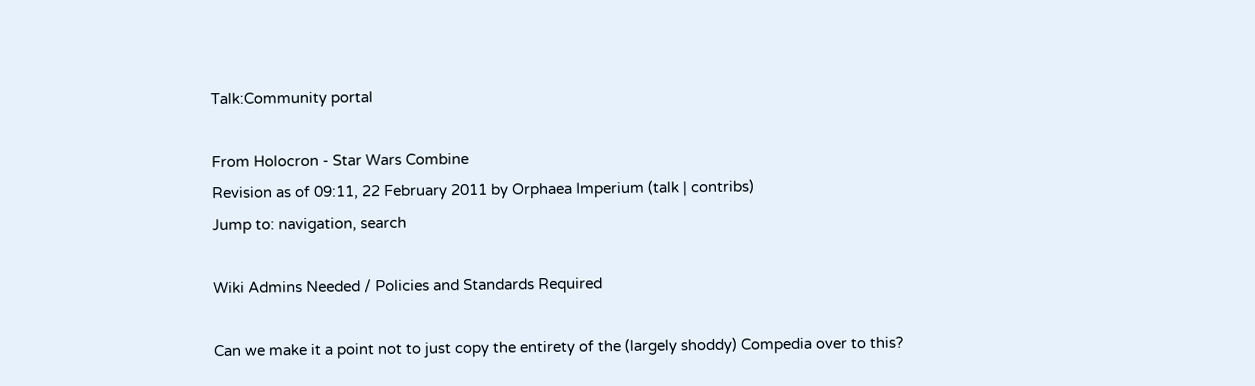Talk:Community portal

From Holocron - Star Wars Combine
Revision as of 09:11, 22 February 2011 by Orphaea Imperium (talk | contribs)
Jump to: navigation, search

Wiki Admins Needed / Policies and Standards Required

Can we make it a point not to just copy the entirety of the (largely shoddy) Compedia over to this?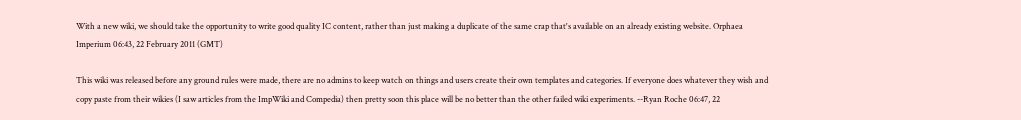With a new wiki, we should take the opportunity to write good quality IC content, rather than just making a duplicate of the same crap that's available on an already existing website. Orphaea Imperium 06:43, 22 February 2011 (GMT)

This wiki was released before any ground rules were made, there are no admins to keep watch on things and users create their own templates and categories. If everyone does whatever they wish and copy paste from their wikies (I saw articles from the ImpWiki and Compedia) then pretty soon this place will be no better than the other failed wiki experiments. --Ryan Roche 06:47, 22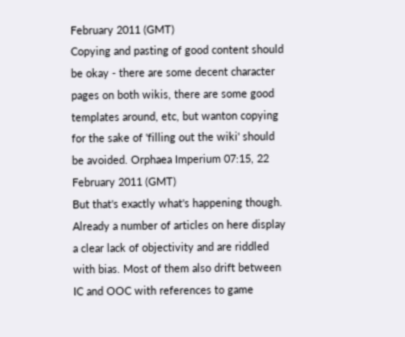February 2011 (GMT)
Copying and pasting of good content should be okay - there are some decent character pages on both wikis, there are some good templates around, etc, but wanton copying for the sake of 'filling out the wiki' should be avoided. Orphaea Imperium 07:15, 22 February 2011 (GMT)
But that's exactly what's happening though. Already a number of articles on here display a clear lack of objectivity and are riddled with bias. Most of them also drift between IC and OOC with references to game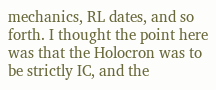mechanics, RL dates, and so forth. I thought the point here was that the Holocron was to be strictly IC, and the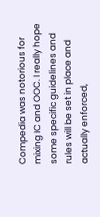Compedia was notorious for mixing IC and OOC. I really hope some specific guidelines and rules will be set in place and actually enforced,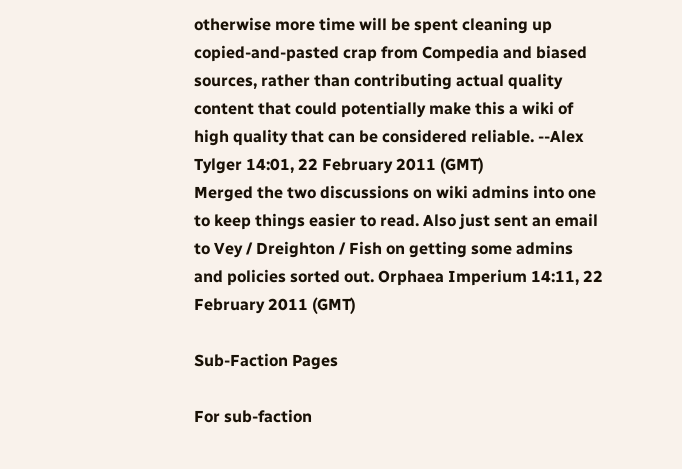otherwise more time will be spent cleaning up copied-and-pasted crap from Compedia and biased sources, rather than contributing actual quality content that could potentially make this a wiki of high quality that can be considered reliable. --Alex Tylger 14:01, 22 February 2011 (GMT)
Merged the two discussions on wiki admins into one to keep things easier to read. Also just sent an email to Vey / Dreighton / Fish on getting some admins and policies sorted out. Orphaea Imperium 14:11, 22 February 2011 (GMT)

Sub-Faction Pages

For sub-faction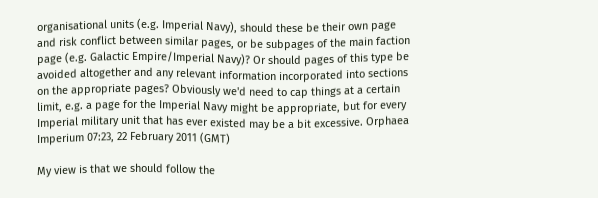organisational units (e.g. Imperial Navy), should these be their own page and risk conflict between similar pages, or be subpages of the main faction page (e.g. Galactic Empire/Imperial Navy)? Or should pages of this type be avoided altogether and any relevant information incorporated into sections on the appropriate pages? Obviously we'd need to cap things at a certain limit, e.g. a page for the Imperial Navy might be appropriate, but for every Imperial military unit that has ever existed may be a bit excessive. Orphaea Imperium 07:23, 22 February 2011 (GMT)

My view is that we should follow the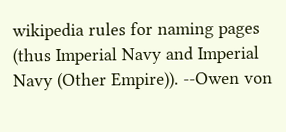wikipedia rules for naming pages (thus Imperial Navy and Imperial Navy (Other Empire)). --Owen von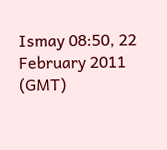Ismay 08:50, 22 February 2011 (GMT)